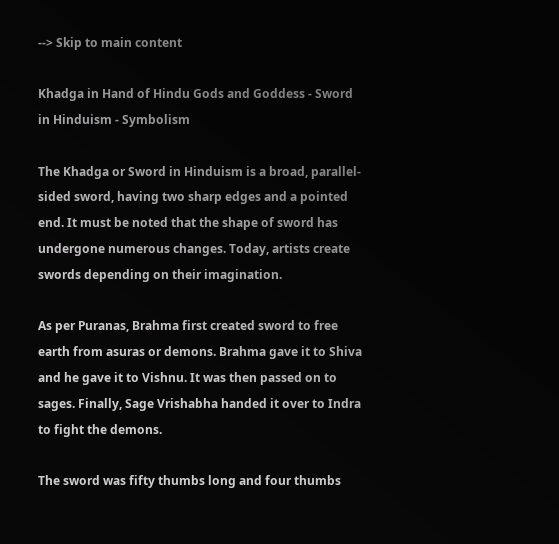--> Skip to main content

Khadga in Hand of Hindu Gods and Goddess - Sword in Hinduism - Symbolism

The Khadga or Sword in Hinduism is a broad, parallel-sided sword, having two sharp edges and a pointed end. It must be noted that the shape of sword has undergone numerous changes. Today, artists create swords depending on their imagination.

As per Puranas, Brahma first created sword to free earth from asuras or demons. Brahma gave it to Shiva and he gave it to Vishnu. It was then passed on to sages. Finally, Sage Vrishabha handed it over to Indra to fight the demons.

The sword was fifty thumbs long and four thumbs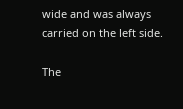wide and was always carried on the left side.

The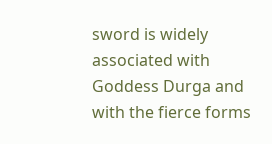sword is widely associated with Goddess Durga and with the fierce forms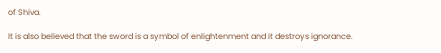of Shiva.

It is also believed that the sword is a symbol of enlightenment and it destroys ignorance.